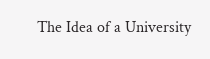The Idea of a University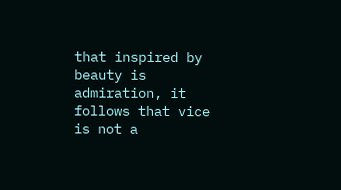that inspired by beauty is admiration, it follows that vice is not a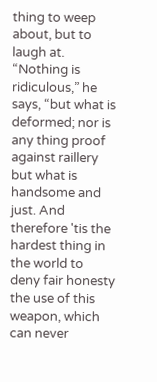thing to weep about, but to laugh at. “Nothing is ridiculous,” he says, “but what is deformed; nor is any thing proof against raillery but what is handsome and just. And therefore 'tis the hardest thing in the world to deny fair honesty the use of this weapon, which can never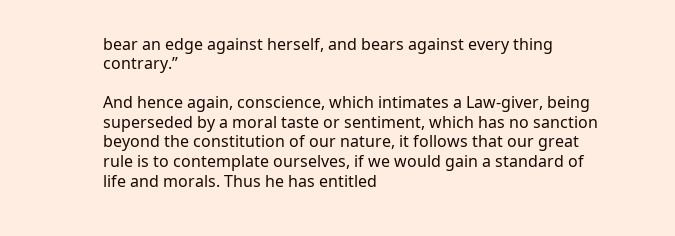bear an edge against herself, and bears against every thing contrary.”

And hence again, conscience, which intimates a Law-giver, being superseded by a moral taste or sentiment, which has no sanction beyond the constitution of our nature, it follows that our great rule is to contemplate ourselves, if we would gain a standard of life and morals. Thus he has entitled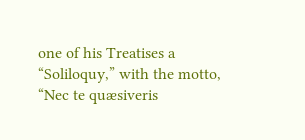one of his Treatises a “Soliloquy,” with the motto, “Nec te quæsiveris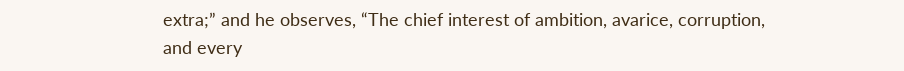extra;” and he observes, “The chief interest of ambition, avarice, corruption, and every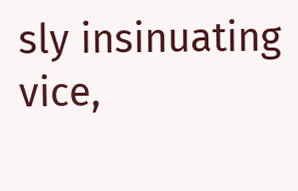sly insinuating vice,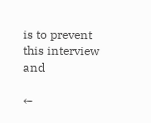is to prevent this interview and

←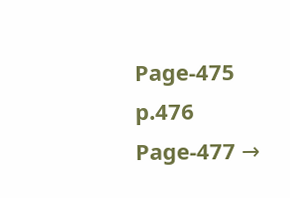Page-475 p.476 Page-477 →